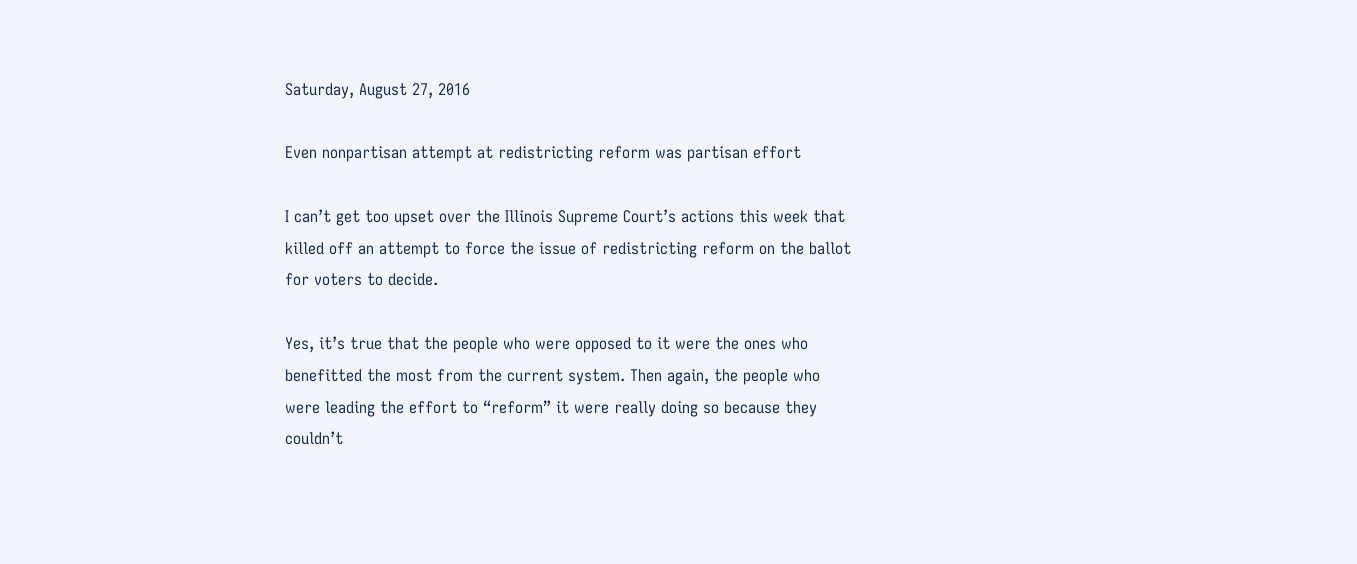Saturday, August 27, 2016

Even nonpartisan attempt at redistricting reform was partisan effort

I can’t get too upset over the Illinois Supreme Court’s actions this week that killed off an attempt to force the issue of redistricting reform on the ballot for voters to decide.

Yes, it’s true that the people who were opposed to it were the ones who benefitted the most from the current system. Then again, the people who were leading the effort to “reform” it were really doing so because they couldn’t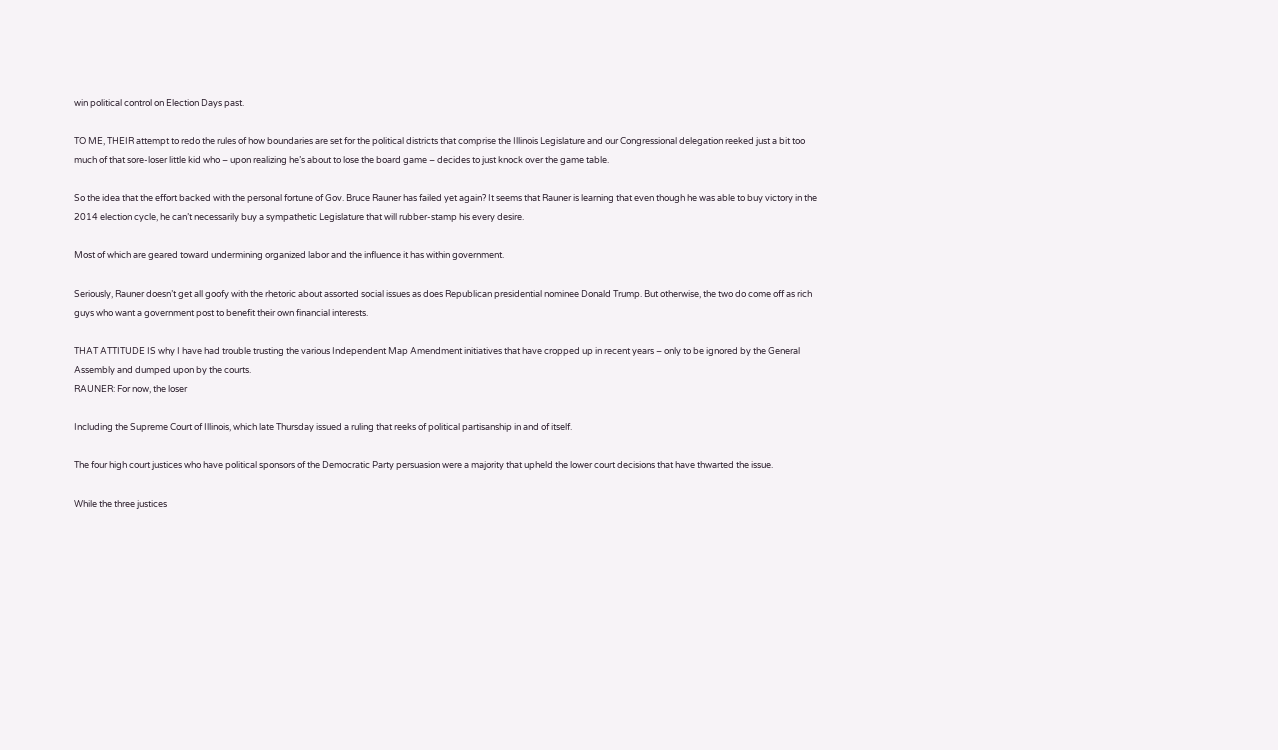win political control on Election Days past.

TO ME, THEIR attempt to redo the rules of how boundaries are set for the political districts that comprise the Illinois Legislature and our Congressional delegation reeked just a bit too much of that sore-loser little kid who – upon realizing he’s about to lose the board game – decides to just knock over the game table.

So the idea that the effort backed with the personal fortune of Gov. Bruce Rauner has failed yet again? It seems that Rauner is learning that even though he was able to buy victory in the 2014 election cycle, he can’t necessarily buy a sympathetic Legislature that will rubber-stamp his every desire.

Most of which are geared toward undermining organized labor and the influence it has within government.

Seriously, Rauner doesn’t get all goofy with the rhetoric about assorted social issues as does Republican presidential nominee Donald Trump. But otherwise, the two do come off as rich guys who want a government post to benefit their own financial interests.

THAT ATTITUDE IS why I have had trouble trusting the various Independent Map Amendment initiatives that have cropped up in recent years – only to be ignored by the General Assembly and dumped upon by the courts.
RAUNER: For now, the loser

Including the Supreme Court of Illinois, which late Thursday issued a ruling that reeks of political partisanship in and of itself.

The four high court justices who have political sponsors of the Democratic Party persuasion were a majority that upheld the lower court decisions that have thwarted the issue.

While the three justices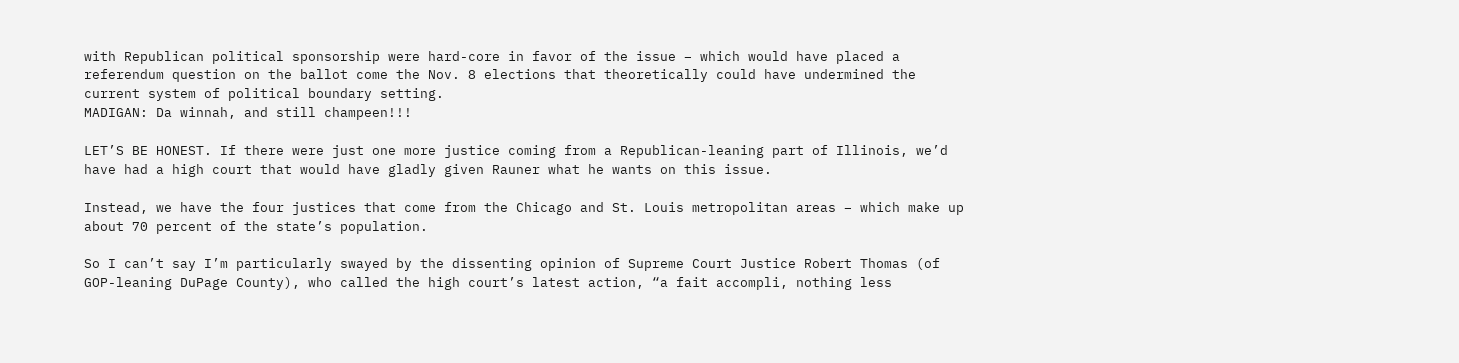with Republican political sponsorship were hard-core in favor of the issue – which would have placed a referendum question on the ballot come the Nov. 8 elections that theoretically could have undermined the current system of political boundary setting.
MADIGAN: Da winnah, and still champeen!!!

LET’S BE HONEST. If there were just one more justice coming from a Republican-leaning part of Illinois, we’d have had a high court that would have gladly given Rauner what he wants on this issue.

Instead, we have the four justices that come from the Chicago and St. Louis metropolitan areas – which make up about 70 percent of the state’s population.

So I can’t say I’m particularly swayed by the dissenting opinion of Supreme Court Justice Robert Thomas (of GOP-leaning DuPage County), who called the high court’s latest action, “a fait accompli, nothing less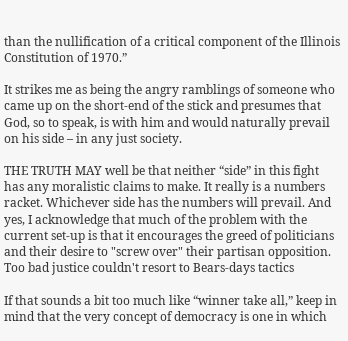than the nullification of a critical component of the Illinois Constitution of 1970.”

It strikes me as being the angry ramblings of someone who came up on the short-end of the stick and presumes that God, so to speak, is with him and would naturally prevail on his side – in any just society.

THE TRUTH MAY well be that neither “side” in this fight has any moralistic claims to make. It really is a numbers racket. Whichever side has the numbers will prevail. And yes, I acknowledge that much of the problem with the current set-up is that it encourages the greed of politicians and their desire to "screw over" their partisan opposition.
Too bad justice couldn't resort to Bears-days tactics

If that sounds a bit too much like “winner take all,” keep in mind that the very concept of democracy is one in which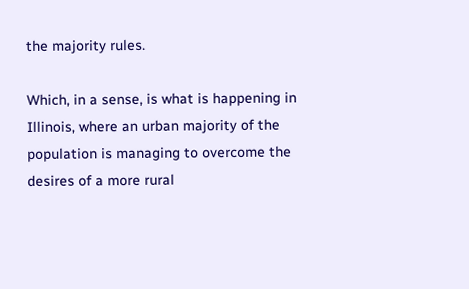the majority rules.

Which, in a sense, is what is happening in Illinois, where an urban majority of the population is managing to overcome the desires of a more rural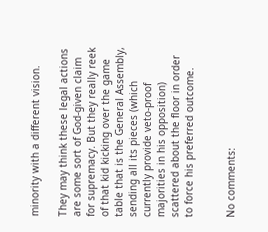minority with a different vision.

They may think these legal actions are some sort of God-given claim for supremacy. But they really reek of that kid kicking over the game table that is the General Assembly, sending all its pieces (which currently provide veto-proof majorities in his opposition) scattered about the floor in order to force his preferred outcome.


No comments: